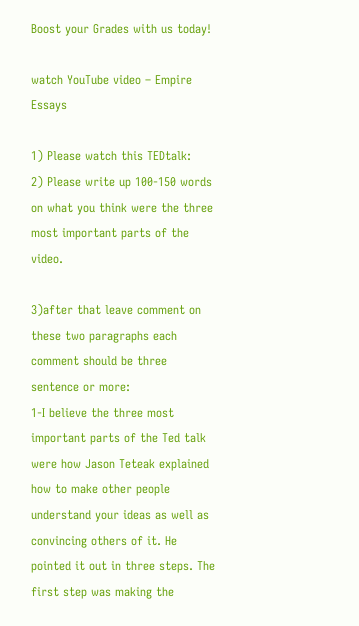Boost your Grades with us today!

watch YouTube video – Empire Essays

1) Please watch this TEDtalk:
2) Please write up 100-150 words on what you think were the three most important parts of the video.

3)after that leave comment on these two paragraphs each comment should be three sentence or more:
1-I believe the three most important parts of the Ted talk were how Jason Teteak explained how to make other people understand your ideas as well as convincing others of it. He pointed it out in three steps. The first step was making the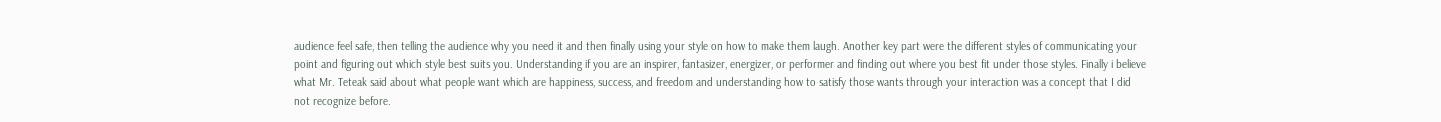audience feel safe, then telling the audience why you need it and then finally using your style on how to make them laugh. Another key part were the different styles of communicating your point and figuring out which style best suits you. Understanding if you are an inspirer, fantasizer, energizer, or performer and finding out where you best fit under those styles. Finally i believe what Mr. Teteak said about what people want which are happiness, success, and freedom and understanding how to satisfy those wants through your interaction was a concept that I did not recognize before.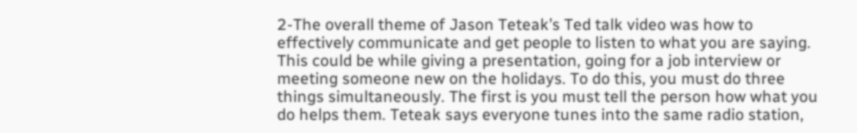2-The overall theme of Jason Teteak’s Ted talk video was how to effectively communicate and get people to listen to what you are saying. This could be while giving a presentation, going for a job interview or meeting someone new on the holidays. To do this, you must do three things simultaneously. The first is you must tell the person how what you do helps them. Teteak says everyone tunes into the same radio station,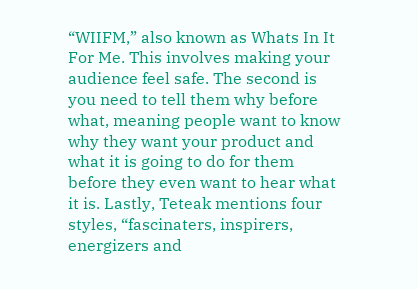“WIIFM,” also known as Whats In It For Me. This involves making your audience feel safe. The second is you need to tell them why before what, meaning people want to know why they want your product and what it is going to do for them before they even want to hear what it is. Lastly, Teteak mentions four styles, “fascinaters, inspirers, energizers and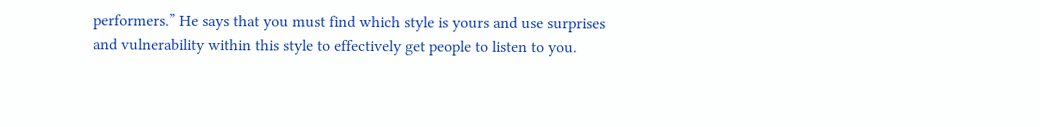performers.” He says that you must find which style is yours and use surprises and vulnerability within this style to effectively get people to listen to you.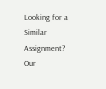Looking for a Similar Assignment? Our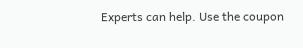Experts can help. Use the coupon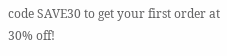code SAVE30 to get your first order at 30% off!